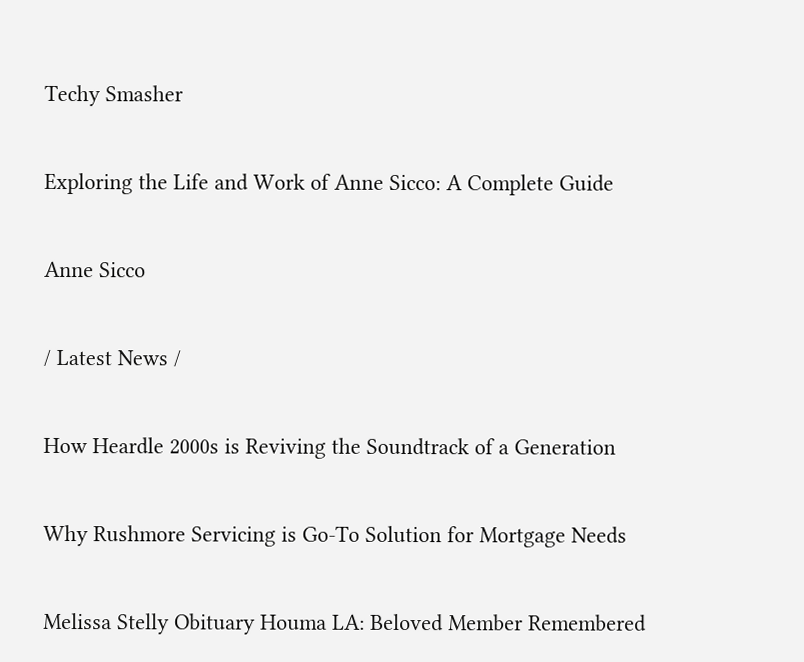Techy Smasher

Exploring the Life and Work of Anne Sicco: A Complete Guide

Anne Sicco

/ Latest News /

How Heardle 2000s is Reviving the Soundtrack of a Generation

Why Rushmore Servicing is Go-To Solution for Mortgage Needs

Melissa Stelly Obituary Houma LA: Beloved Member Remembered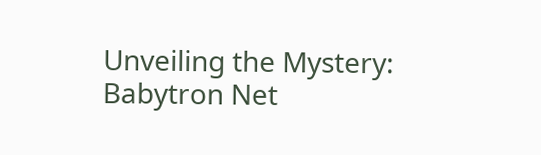Unveiling the Mystery: Babytron Net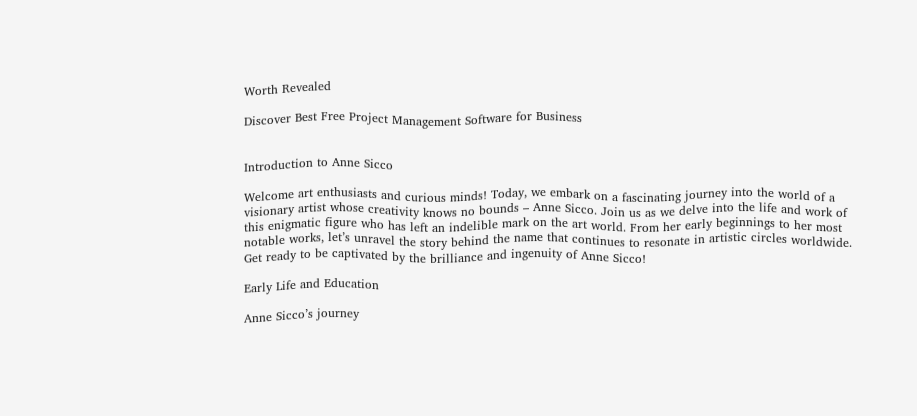Worth Revealed

Discover Best Free Project Management Software for Business


Introduction to Anne Sicco

Welcome art enthusiasts and curious minds! Today, we embark on a fascinating journey into the world of a visionary artist whose creativity knows no bounds – Anne Sicco. Join us as we delve into the life and work of this enigmatic figure who has left an indelible mark on the art world. From her early beginnings to her most notable works, let’s unravel the story behind the name that continues to resonate in artistic circles worldwide. Get ready to be captivated by the brilliance and ingenuity of Anne Sicco!

Early Life and Education

Anne Sicco’s journey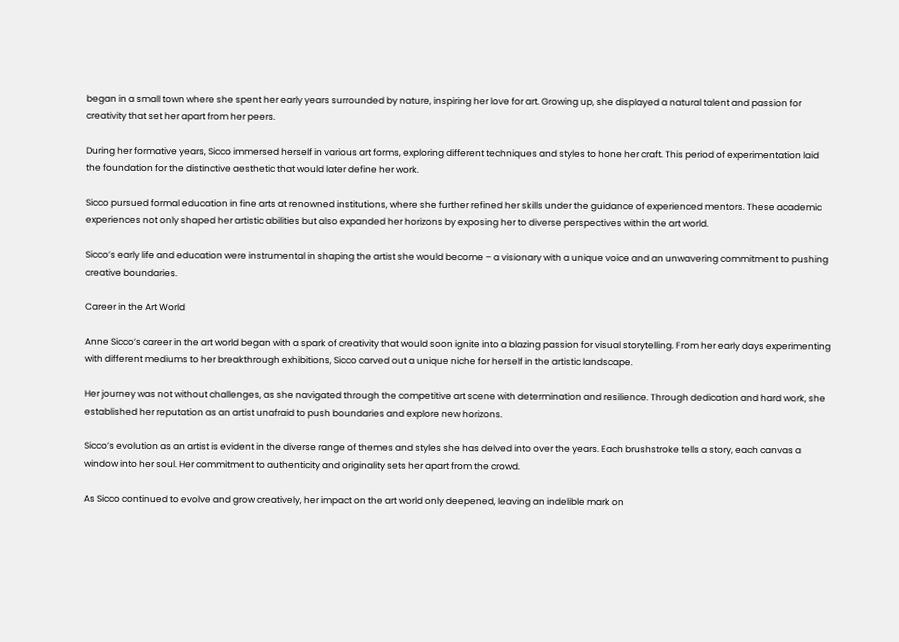began in a small town where she spent her early years surrounded by nature, inspiring her love for art. Growing up, she displayed a natural talent and passion for creativity that set her apart from her peers.

During her formative years, Sicco immersed herself in various art forms, exploring different techniques and styles to hone her craft. This period of experimentation laid the foundation for the distinctive aesthetic that would later define her work.

Sicco pursued formal education in fine arts at renowned institutions, where she further refined her skills under the guidance of experienced mentors. These academic experiences not only shaped her artistic abilities but also expanded her horizons by exposing her to diverse perspectives within the art world.

Sicco’s early life and education were instrumental in shaping the artist she would become – a visionary with a unique voice and an unwavering commitment to pushing creative boundaries.

Career in the Art World

Anne Sicco’s career in the art world began with a spark of creativity that would soon ignite into a blazing passion for visual storytelling. From her early days experimenting with different mediums to her breakthrough exhibitions, Sicco carved out a unique niche for herself in the artistic landscape.

Her journey was not without challenges, as she navigated through the competitive art scene with determination and resilience. Through dedication and hard work, she established her reputation as an artist unafraid to push boundaries and explore new horizons.

Sicco’s evolution as an artist is evident in the diverse range of themes and styles she has delved into over the years. Each brushstroke tells a story, each canvas a window into her soul. Her commitment to authenticity and originality sets her apart from the crowd.

As Sicco continued to evolve and grow creatively, her impact on the art world only deepened, leaving an indelible mark on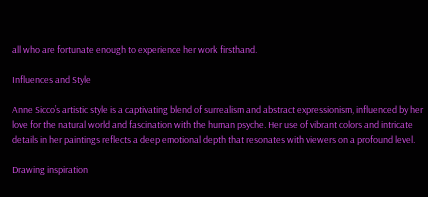all who are fortunate enough to experience her work firsthand.

Influences and Style

Anne Sicco’s artistic style is a captivating blend of surrealism and abstract expressionism, influenced by her love for the natural world and fascination with the human psyche. Her use of vibrant colors and intricate details in her paintings reflects a deep emotional depth that resonates with viewers on a profound level.

Drawing inspiration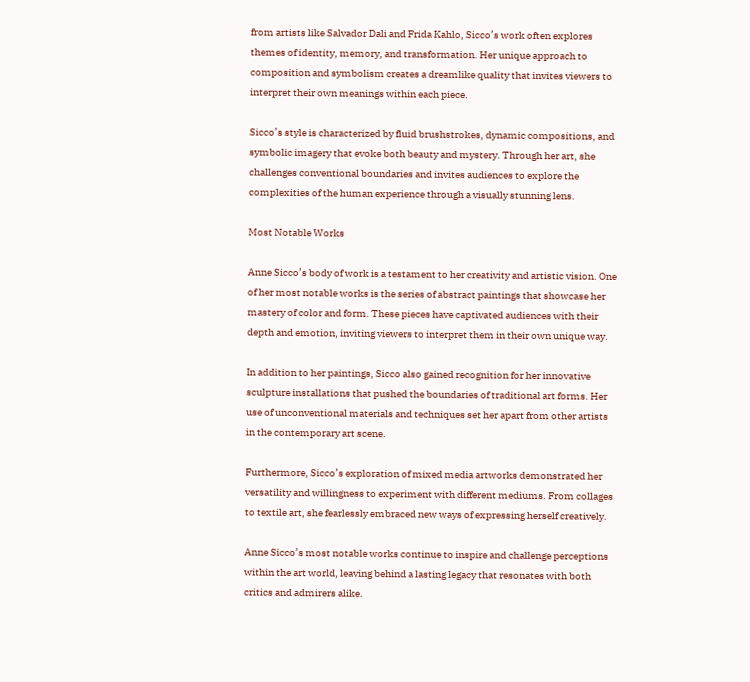from artists like Salvador Dali and Frida Kahlo, Sicco’s work often explores themes of identity, memory, and transformation. Her unique approach to composition and symbolism creates a dreamlike quality that invites viewers to interpret their own meanings within each piece.

Sicco’s style is characterized by fluid brushstrokes, dynamic compositions, and symbolic imagery that evoke both beauty and mystery. Through her art, she challenges conventional boundaries and invites audiences to explore the complexities of the human experience through a visually stunning lens.

Most Notable Works

Anne Sicco’s body of work is a testament to her creativity and artistic vision. One of her most notable works is the series of abstract paintings that showcase her mastery of color and form. These pieces have captivated audiences with their depth and emotion, inviting viewers to interpret them in their own unique way.

In addition to her paintings, Sicco also gained recognition for her innovative sculpture installations that pushed the boundaries of traditional art forms. Her use of unconventional materials and techniques set her apart from other artists in the contemporary art scene.

Furthermore, Sicco’s exploration of mixed media artworks demonstrated her versatility and willingness to experiment with different mediums. From collages to textile art, she fearlessly embraced new ways of expressing herself creatively.

Anne Sicco’s most notable works continue to inspire and challenge perceptions within the art world, leaving behind a lasting legacy that resonates with both critics and admirers alike.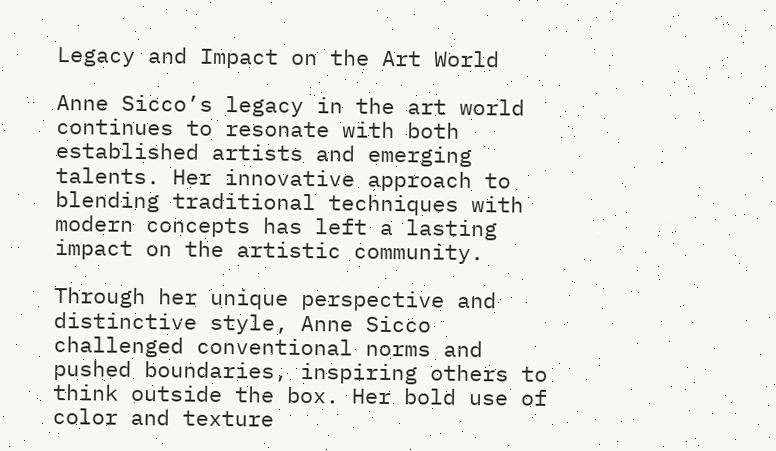Legacy and Impact on the Art World

Anne Sicco’s legacy in the art world continues to resonate with both established artists and emerging talents. Her innovative approach to blending traditional techniques with modern concepts has left a lasting impact on the artistic community.

Through her unique perspective and distinctive style, Anne Sicco challenged conventional norms and pushed boundaries, inspiring others to think outside the box. Her bold use of color and texture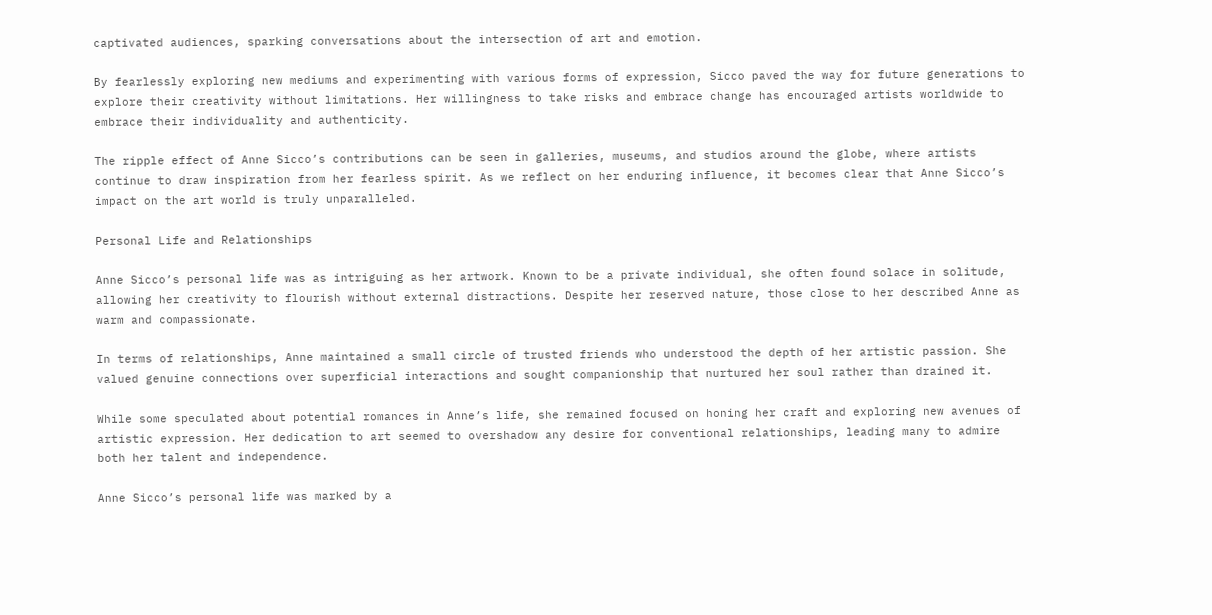captivated audiences, sparking conversations about the intersection of art and emotion.

By fearlessly exploring new mediums and experimenting with various forms of expression, Sicco paved the way for future generations to explore their creativity without limitations. Her willingness to take risks and embrace change has encouraged artists worldwide to embrace their individuality and authenticity.

The ripple effect of Anne Sicco’s contributions can be seen in galleries, museums, and studios around the globe, where artists continue to draw inspiration from her fearless spirit. As we reflect on her enduring influence, it becomes clear that Anne Sicco’s impact on the art world is truly unparalleled.

Personal Life and Relationships

Anne Sicco’s personal life was as intriguing as her artwork. Known to be a private individual, she often found solace in solitude, allowing her creativity to flourish without external distractions. Despite her reserved nature, those close to her described Anne as warm and compassionate.

In terms of relationships, Anne maintained a small circle of trusted friends who understood the depth of her artistic passion. She valued genuine connections over superficial interactions and sought companionship that nurtured her soul rather than drained it.

While some speculated about potential romances in Anne’s life, she remained focused on honing her craft and exploring new avenues of artistic expression. Her dedication to art seemed to overshadow any desire for conventional relationships, leading many to admire both her talent and independence.

Anne Sicco’s personal life was marked by a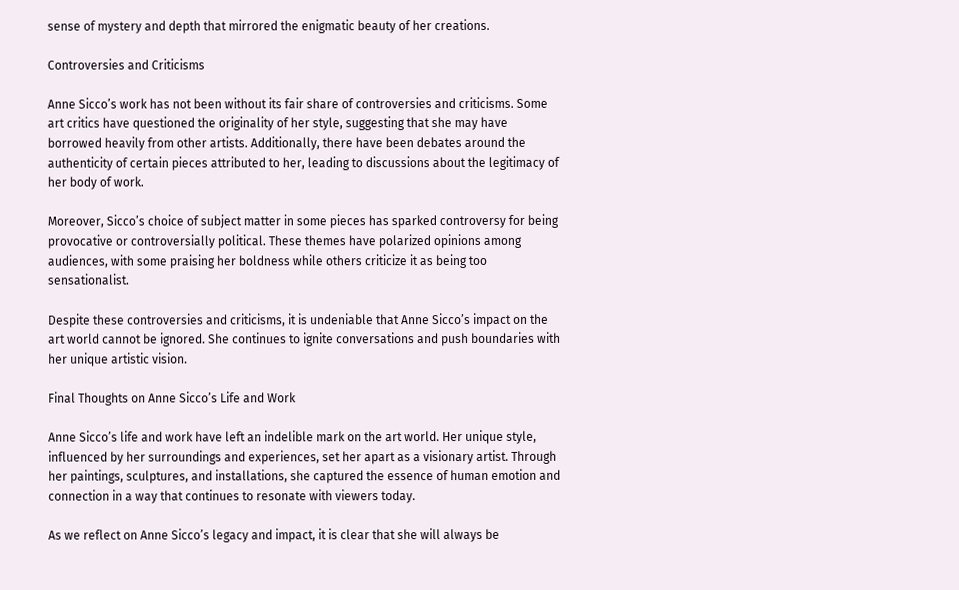sense of mystery and depth that mirrored the enigmatic beauty of her creations.

Controversies and Criticisms

Anne Sicco’s work has not been without its fair share of controversies and criticisms. Some art critics have questioned the originality of her style, suggesting that she may have borrowed heavily from other artists. Additionally, there have been debates around the authenticity of certain pieces attributed to her, leading to discussions about the legitimacy of her body of work.

Moreover, Sicco’s choice of subject matter in some pieces has sparked controversy for being provocative or controversially political. These themes have polarized opinions among audiences, with some praising her boldness while others criticize it as being too sensationalist.

Despite these controversies and criticisms, it is undeniable that Anne Sicco’s impact on the art world cannot be ignored. She continues to ignite conversations and push boundaries with her unique artistic vision.

Final Thoughts on Anne Sicco’s Life and Work

Anne Sicco’s life and work have left an indelible mark on the art world. Her unique style, influenced by her surroundings and experiences, set her apart as a visionary artist. Through her paintings, sculptures, and installations, she captured the essence of human emotion and connection in a way that continues to resonate with viewers today.

As we reflect on Anne Sicco’s legacy and impact, it is clear that she will always be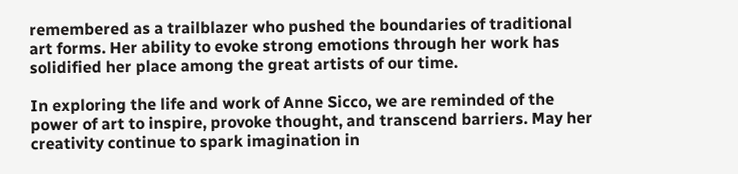remembered as a trailblazer who pushed the boundaries of traditional art forms. Her ability to evoke strong emotions through her work has solidified her place among the great artists of our time.

In exploring the life and work of Anne Sicco, we are reminded of the power of art to inspire, provoke thought, and transcend barriers. May her creativity continue to spark imagination in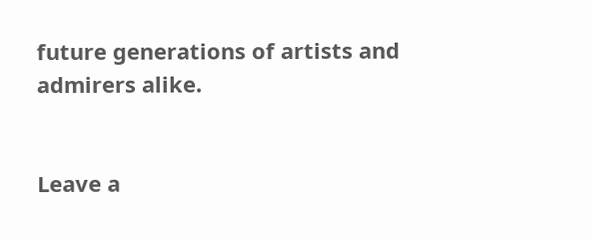future generations of artists and admirers alike.


Leave a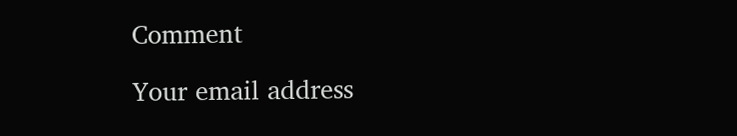Comment

Your email address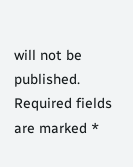will not be published. Required fields are marked *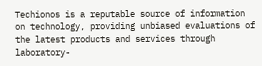Techionos is a reputable source of information on technology, providing unbiased evaluations of the latest products and services through laboratory-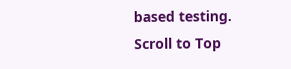based testing.
Scroll to Top